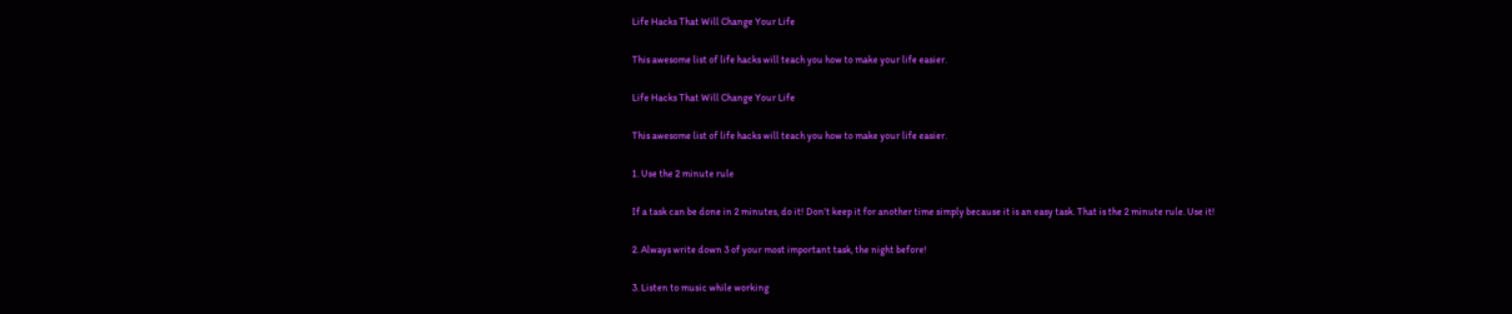Life Hacks That Will Change Your Life

This awesome list of life hacks will teach you how to make your life easier.

Life Hacks That Will Change Your Life

This awesome list of life hacks will teach you how to make your life easier.

1. Use the 2 minute rule

If a task can be done in 2 minutes, do it! Don’t keep it for another time simply because it is an easy task. That is the 2 minute rule. Use it!

2. Always write down 3 of your most important task, the night before!

3. Listen to music while working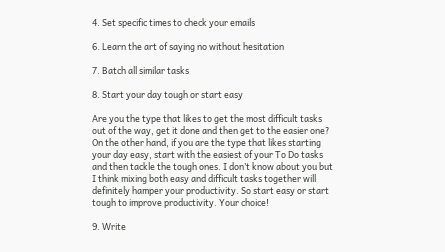4. Set specific times to check your emails

6. Learn the art of saying no without hesitation

7. Batch all similar tasks

8. Start your day tough or start easy

Are you the type that likes to get the most difficult tasks out of the way, get it done and then get to the easier one? On the other hand, if you are the type that likes starting your day easy, start with the easiest of your To Do tasks and then tackle the tough ones. I don’t know about you but I think mixing both easy and difficult tasks together will definitely hamper your productivity. So start easy or start tough to improve productivity. Your choice!

9. Write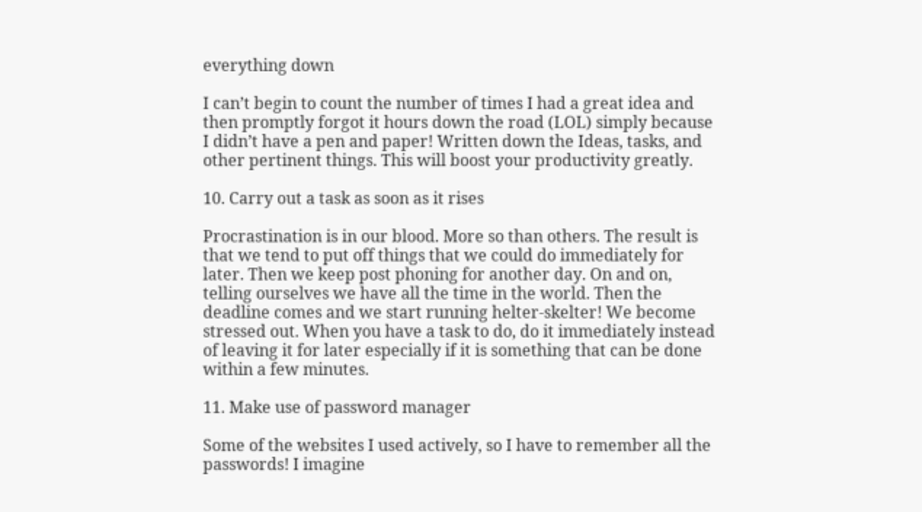everything down

I can’t begin to count the number of times I had a great idea and then promptly forgot it hours down the road (LOL) simply because I didn’t have a pen and paper! Written down the Ideas, tasks, and other pertinent things. This will boost your productivity greatly.

10. Carry out a task as soon as it rises

Procrastination is in our blood. More so than others. The result is that we tend to put off things that we could do immediately for later. Then we keep post phoning for another day. On and on, telling ourselves we have all the time in the world. Then the deadline comes and we start running helter-skelter! We become stressed out. When you have a task to do, do it immediately instead of leaving it for later especially if it is something that can be done within a few minutes.

11. Make use of password manager

Some of the websites I used actively, so I have to remember all the passwords! I imagine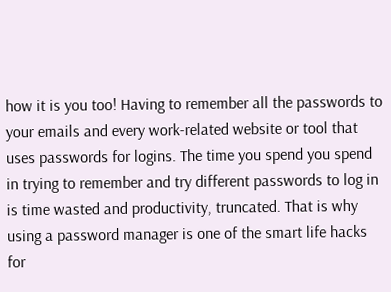how it is you too! Having to remember all the passwords to your emails and every work-related website or tool that uses passwords for logins. The time you spend you spend in trying to remember and try different passwords to log in is time wasted and productivity, truncated. That is why using a password manager is one of the smart life hacks for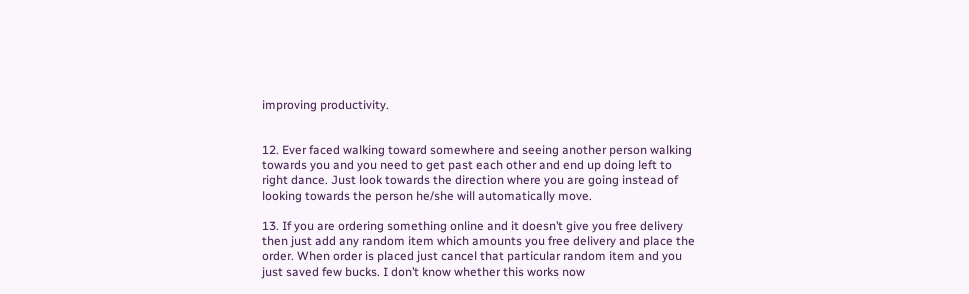improving productivity.


12. Ever faced walking toward somewhere and seeing another person walking towards you and you need to get past each other and end up doing left to right dance. Just look towards the direction where you are going instead of looking towards the person he/she will automatically move.

13. If you are ordering something online and it doesn’t give you free delivery then just add any random item which amounts you free delivery and place the order. When order is placed just cancel that particular random item and you just saved few bucks. I don’t know whether this works now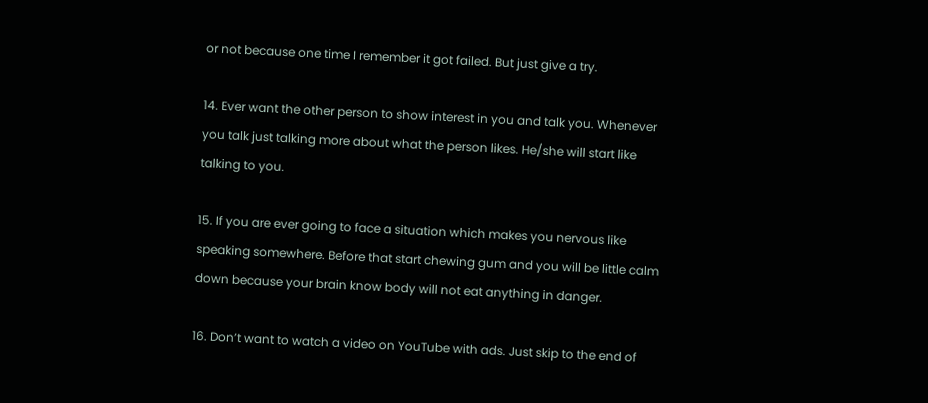or not because one time I remember it got failed. But just give a try.

14. Ever want the other person to show interest in you and talk you. Whenever you talk just talking more about what the person likes. He/she will start like talking to you.

15. If you are ever going to face a situation which makes you nervous like speaking somewhere. Before that start chewing gum and you will be little calm down because your brain know body will not eat anything in danger.

16. Don’t want to watch a video on YouTube with ads. Just skip to the end of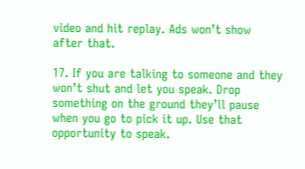video and hit replay. Ads won’t show after that.

17. If you are talking to someone and they won’t shut and let you speak. Drop something on the ground they’ll pause when you go to pick it up. Use that opportunity to speak.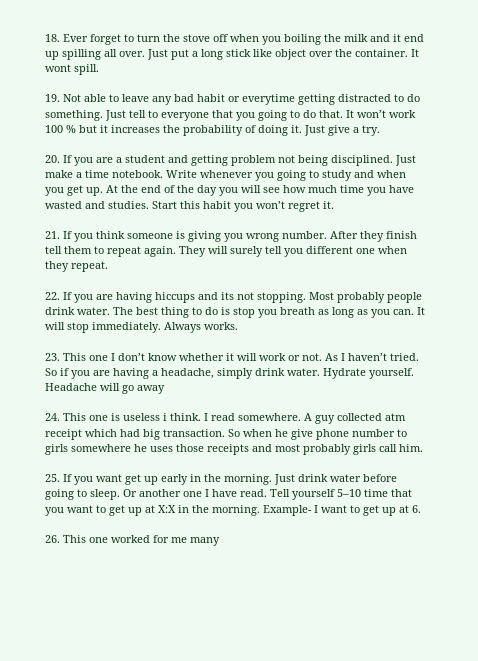18. Ever forget to turn the stove off when you boiling the milk and it end up spilling all over. Just put a long stick like object over the container. It wont spill.

19. Not able to leave any bad habit or everytime getting distracted to do something. Just tell to everyone that you going to do that. It won’t work 100 % but it increases the probability of doing it. Just give a try.

20. If you are a student and getting problem not being disciplined. Just make a time notebook. Write whenever you going to study and when you get up. At the end of the day you will see how much time you have wasted and studies. Start this habit you won’t regret it.

21. If you think someone is giving you wrong number. After they finish tell them to repeat again. They will surely tell you different one when they repeat.

22. If you are having hiccups and its not stopping. Most probably people drink water. The best thing to do is stop you breath as long as you can. It will stop immediately. Always works.

23. This one I don’t know whether it will work or not. As I haven’t tried. So if you are having a headache, simply drink water. Hydrate yourself. Headache will go away

24. This one is useless i think. I read somewhere. A guy collected atm receipt which had big transaction. So when he give phone number to girls somewhere he uses those receipts and most probably girls call him.

25. If you want get up early in the morning. Just drink water before going to sleep. Or another one I have read. Tell yourself 5–10 time that you want to get up at X:X in the morning. Example- I want to get up at 6.

26. This one worked for me many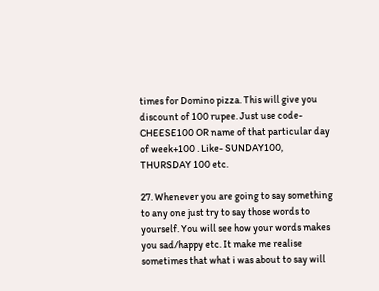times for Domino pizza. This will give you discount of 100 rupee. Just use code- CHEESE100 OR name of that particular day of week+100 . Like- SUNDAY100, THURSDAY 100 etc.

27. Whenever you are going to say something to any one just try to say those words to yourself. You will see how your words makes you sad/happy etc. It make me realise sometimes that what i was about to say will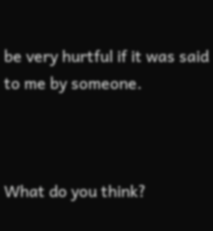be very hurtful if it was said to me by someone.



What do you think?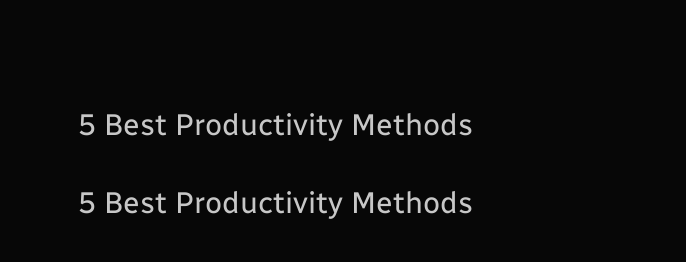5 Best Productivity Methods

5 Best Productivity Methods